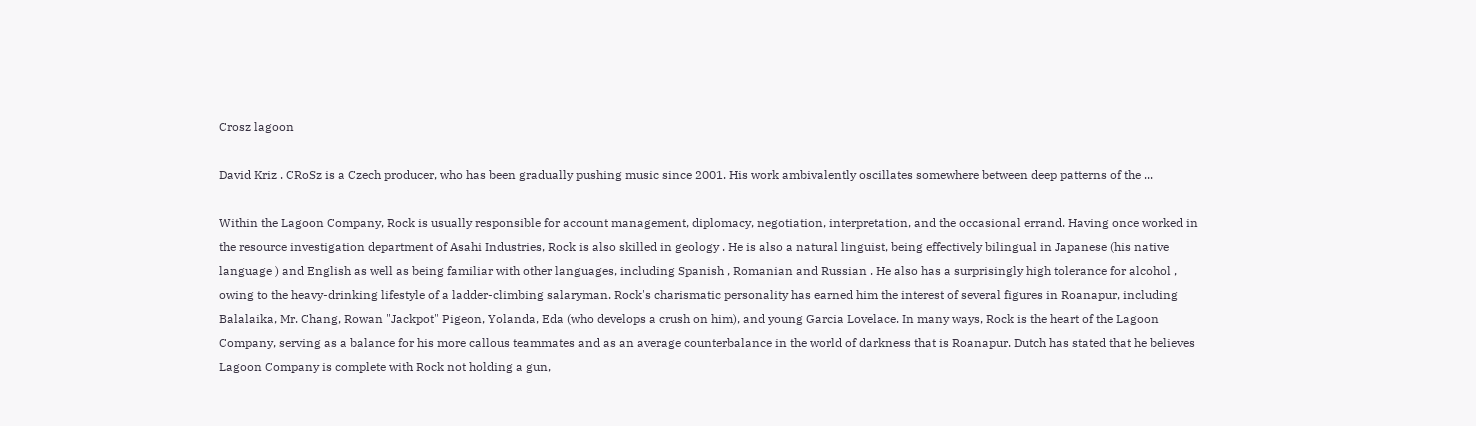Crosz lagoon

David Kriz . CRoSz is a Czech producer, who has been gradually pushing music since 2001. His work ambivalently oscillates somewhere between deep patterns of the ...

Within the Lagoon Company, Rock is usually responsible for account management, diplomacy, negotiation, interpretation, and the occasional errand. Having once worked in the resource investigation department of Asahi Industries, Rock is also skilled in geology . He is also a natural linguist, being effectively bilingual in Japanese (his native language ) and English as well as being familiar with other languages, including Spanish , Romanian and Russian . He also has a surprisingly high tolerance for alcohol , owing to the heavy-drinking lifestyle of a ladder-climbing salaryman. Rock's charismatic personality has earned him the interest of several figures in Roanapur, including Balalaika, Mr. Chang, Rowan "Jackpot" Pigeon, Yolanda, Eda (who develops a crush on him), and young Garcia Lovelace. In many ways, Rock is the heart of the Lagoon Company, serving as a balance for his more callous teammates and as an average counterbalance in the world of darkness that is Roanapur. Dutch has stated that he believes Lagoon Company is complete with Rock not holding a gun,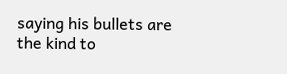saying his bullets are the kind to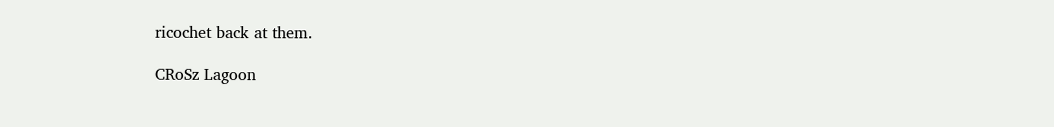ricochet back at them.

CRoSz Lagoon